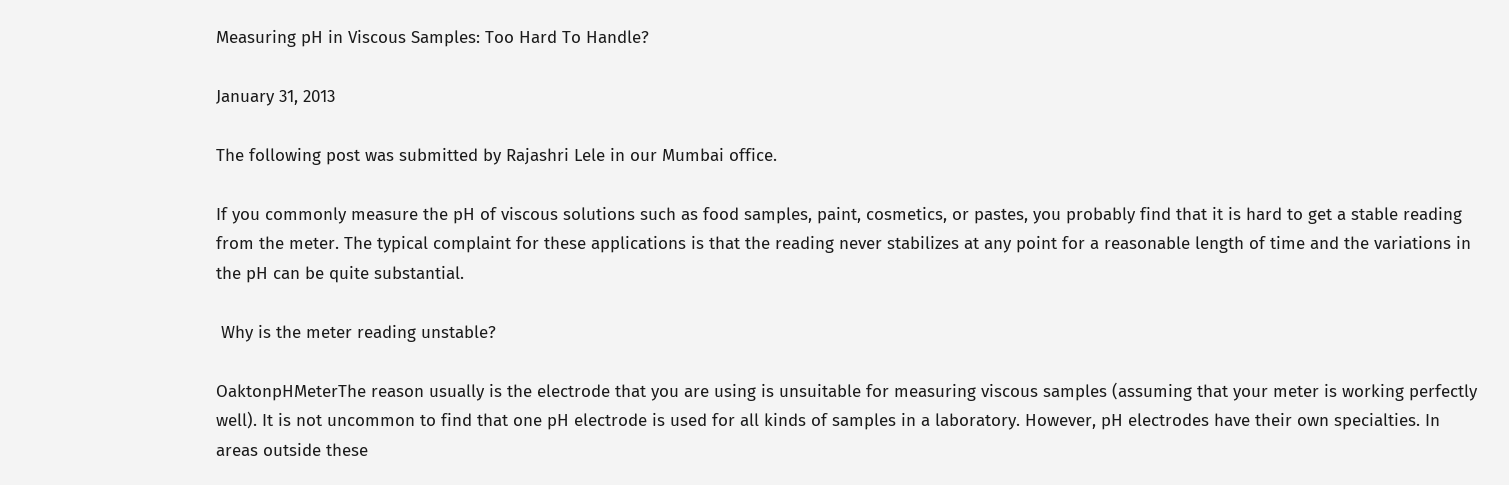Measuring pH in Viscous Samples: Too Hard To Handle?

January 31, 2013

The following post was submitted by Rajashri Lele in our Mumbai office.

If you commonly measure the pH of viscous solutions such as food samples, paint, cosmetics, or pastes, you probably find that it is hard to get a stable reading from the meter. The typical complaint for these applications is that the reading never stabilizes at any point for a reasonable length of time and the variations in the pH can be quite substantial.

 Why is the meter reading unstable?

OaktonpHMeterThe reason usually is the electrode that you are using is unsuitable for measuring viscous samples (assuming that your meter is working perfectly well). It is not uncommon to find that one pH electrode is used for all kinds of samples in a laboratory. However, pH electrodes have their own specialties. In areas outside these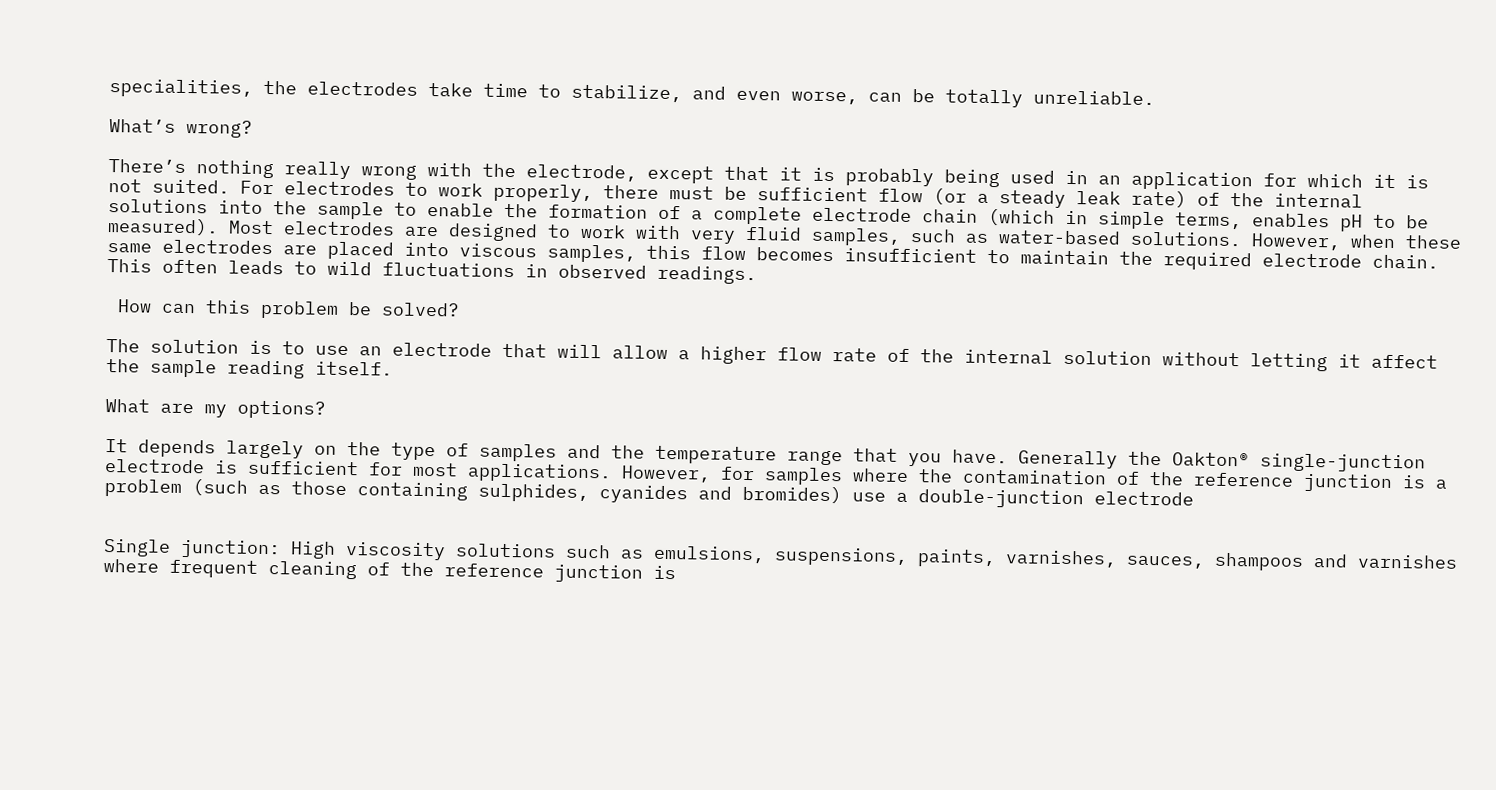specialities, the electrodes take time to stabilize, and even worse, can be totally unreliable.

What’s wrong?

There’s nothing really wrong with the electrode, except that it is probably being used in an application for which it is not suited. For electrodes to work properly, there must be sufficient flow (or a steady leak rate) of the internal solutions into the sample to enable the formation of a complete electrode chain (which in simple terms, enables pH to be measured). Most electrodes are designed to work with very fluid samples, such as water-based solutions. However, when these same electrodes are placed into viscous samples, this flow becomes insufficient to maintain the required electrode chain. This often leads to wild fluctuations in observed readings.

 How can this problem be solved?

The solution is to use an electrode that will allow a higher flow rate of the internal solution without letting it affect the sample reading itself.

What are my options?

It depends largely on the type of samples and the temperature range that you have. Generally the Oakton® single-junction electrode is sufficient for most applications. However, for samples where the contamination of the reference junction is a problem (such as those containing sulphides, cyanides and bromides) use a double-junction electrode


Single junction: High viscosity solutions such as emulsions, suspensions, paints, varnishes, sauces, shampoos and varnishes where frequent cleaning of the reference junction is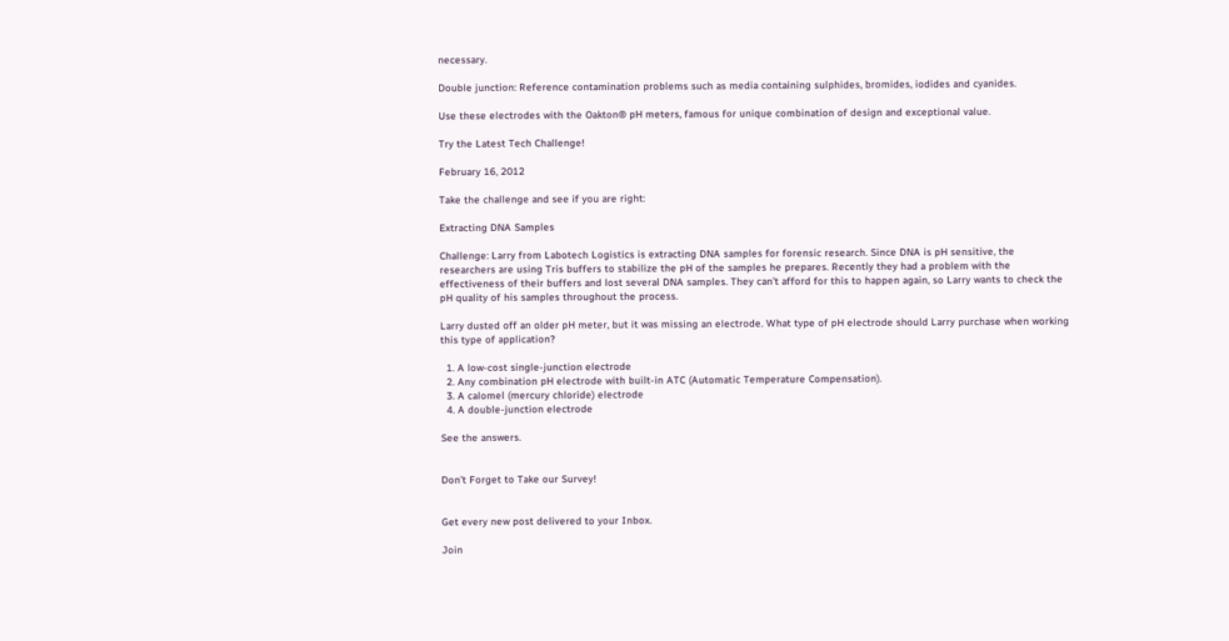necessary.

Double junction: Reference contamination problems such as media containing sulphides, bromides, iodides and cyanides.

Use these electrodes with the Oakton® pH meters, famous for unique combination of design and exceptional value.

Try the Latest Tech Challenge!

February 16, 2012

Take the challenge and see if you are right:

Extracting DNA Samples

Challenge: Larry from Labotech Logistics is extracting DNA samples for forensic research. Since DNA is pH sensitive, the researchers are using Tris buffers to stabilize the pH of the samples he prepares. Recently they had a problem with the effectiveness of their buffers and lost several DNA samples. They can’t afford for this to happen again, so Larry wants to check the pH quality of his samples throughout the process.

Larry dusted off an older pH meter, but it was missing an electrode. What type of pH electrode should Larry purchase when working this type of application?

  1. A low-cost single-junction electrode
  2. Any combination pH electrode with built-in ATC (Automatic Temperature Compensation).
  3. A calomel (mercury chloride) electrode
  4. A double-junction electrode

See the answers.


Don’t Forget to Take our Survey!


Get every new post delivered to your Inbox.

Join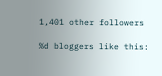1,401 other followers

%d bloggers like this: